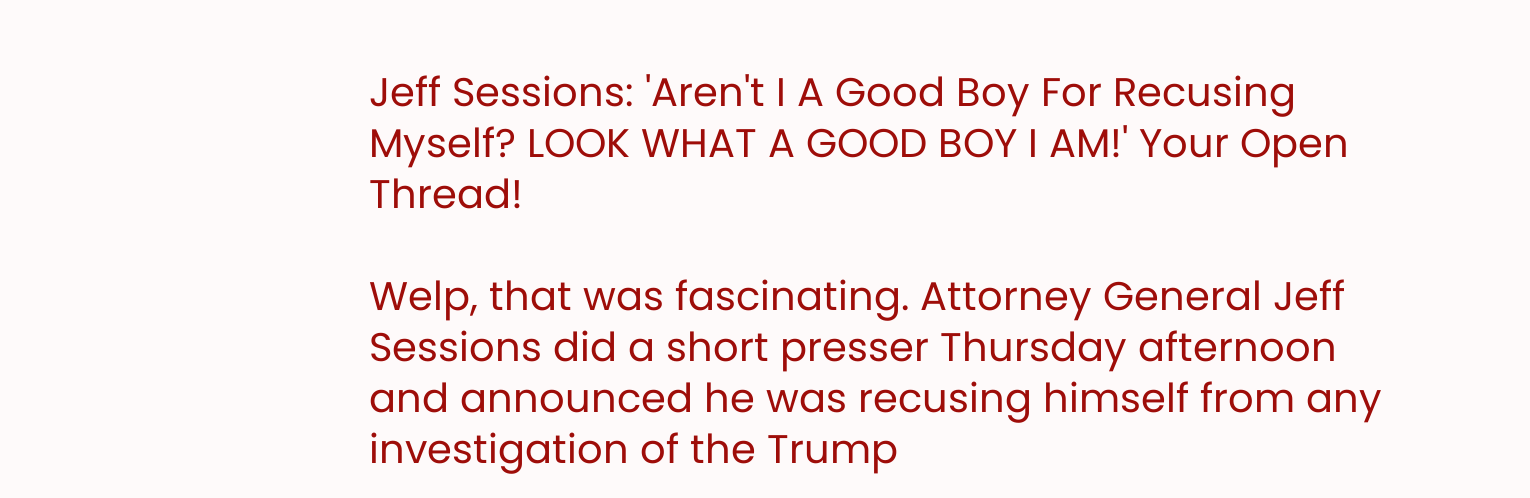Jeff Sessions: 'Aren't I A Good Boy For Recusing Myself? LOOK WHAT A GOOD BOY I AM!' Your Open Thread!

Welp, that was fascinating. Attorney General Jeff Sessions did a short presser Thursday afternoon and announced he was recusing himself from any investigation of the Trump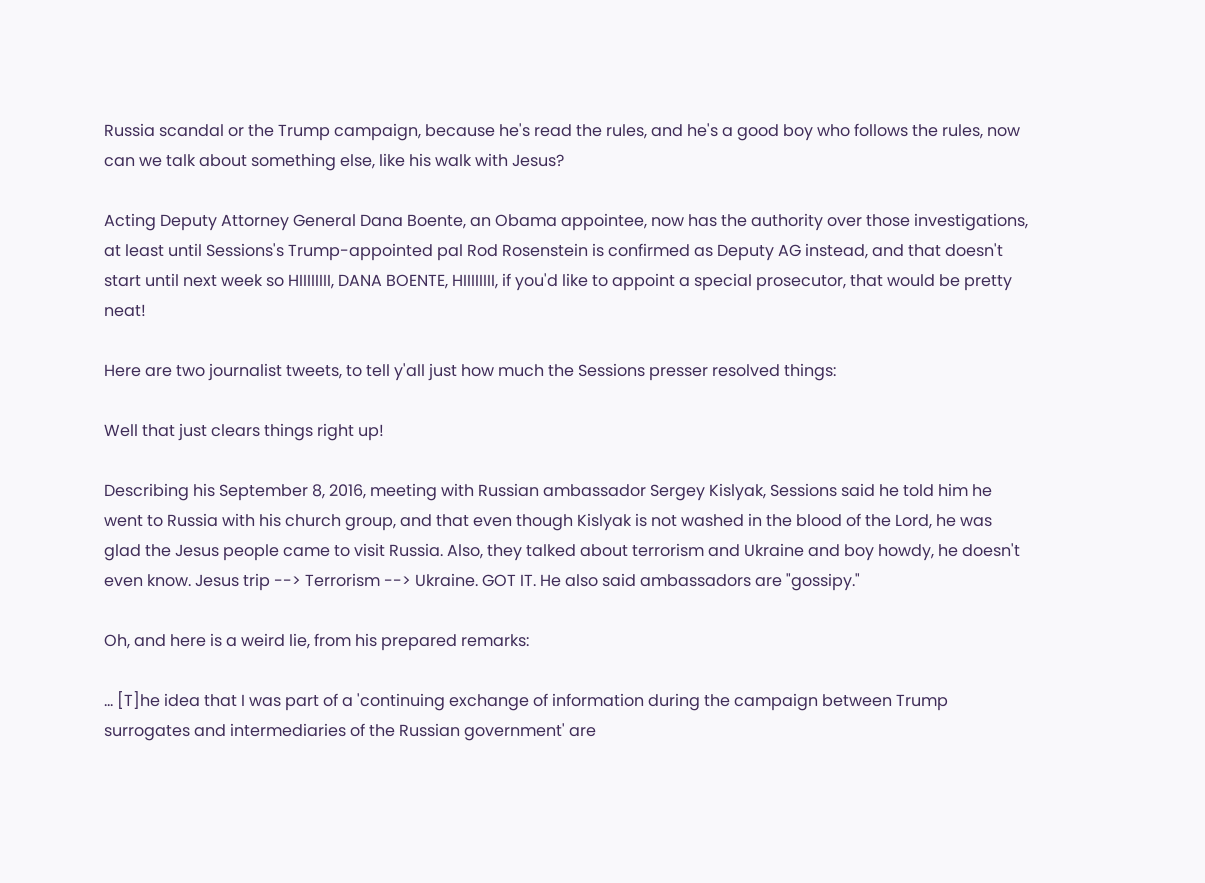Russia scandal or the Trump campaign, because he's read the rules, and he's a good boy who follows the rules, now can we talk about something else, like his walk with Jesus?

Acting Deputy Attorney General Dana Boente, an Obama appointee, now has the authority over those investigations, at least until Sessions's Trump-appointed pal Rod Rosenstein is confirmed as Deputy AG instead, and that doesn't start until next week so HIIIIIIII, DANA BOENTE, HIIIIIIII, if you'd like to appoint a special prosecutor, that would be pretty neat!

Here are two journalist tweets, to tell y'all just how much the Sessions presser resolved things:

Well that just clears things right up!

Describing his September 8, 2016, meeting with Russian ambassador Sergey Kislyak, Sessions said he told him he went to Russia with his church group, and that even though Kislyak is not washed in the blood of the Lord, he was glad the Jesus people came to visit Russia. Also, they talked about terrorism and Ukraine and boy howdy, he doesn't even know. Jesus trip --> Terrorism --> Ukraine. GOT IT. He also said ambassadors are "gossipy."

Oh, and here is a weird lie, from his prepared remarks:

... [T]he idea that I was part of a 'continuing exchange of information during the campaign between Trump surrogates and intermediaries of the Russian government' are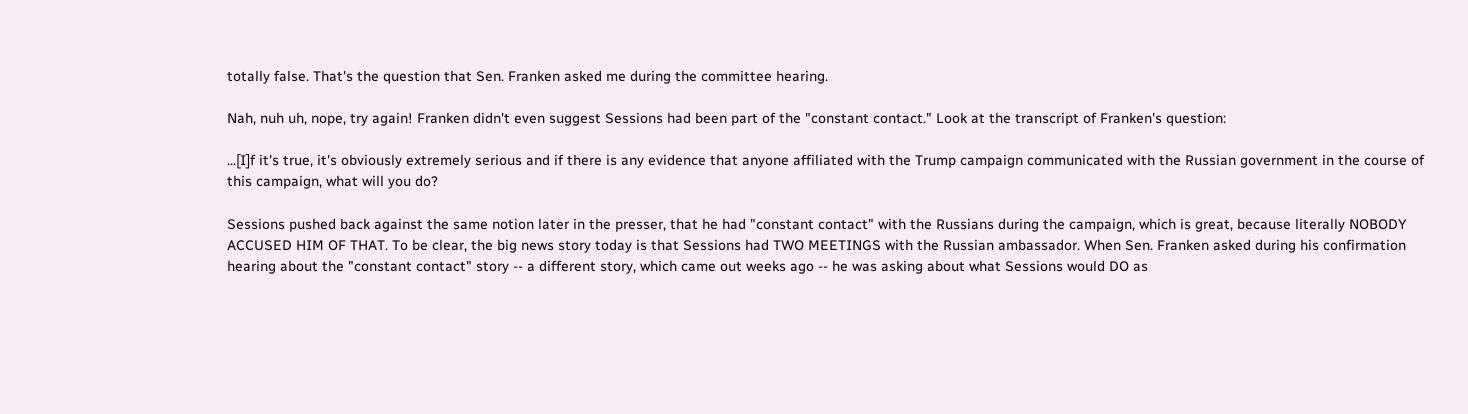totally false. That's the question that Sen. Franken asked me during the committee hearing.

Nah, nuh uh, nope, try again! Franken didn't even suggest Sessions had been part of the "constant contact." Look at the transcript of Franken's question:

...[I]f it's true, it's obviously extremely serious and if there is any evidence that anyone affiliated with the Trump campaign communicated with the Russian government in the course of this campaign, what will you do?

Sessions pushed back against the same notion later in the presser, that he had "constant contact" with the Russians during the campaign, which is great, because literally NOBODY ACCUSED HIM OF THAT. To be clear, the big news story today is that Sessions had TWO MEETINGS with the Russian ambassador. When Sen. Franken asked during his confirmation hearing about the "constant contact" story -- a different story, which came out weeks ago -- he was asking about what Sessions would DO as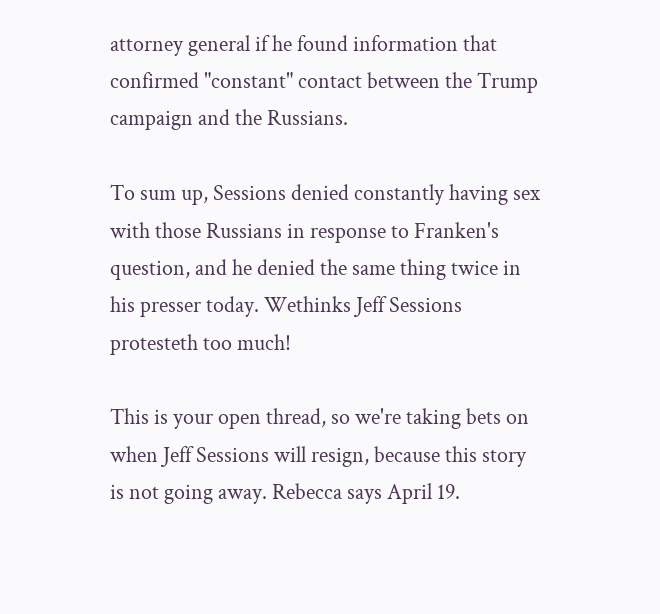attorney general if he found information that confirmed "constant" contact between the Trump campaign and the Russians.

To sum up, Sessions denied constantly having sex with those Russians in response to Franken's question, and he denied the same thing twice in his presser today. Wethinks Jeff Sessions protesteth too much!

This is your open thread, so we're taking bets on when Jeff Sessions will resign, because this story is not going away. Rebecca says April 19.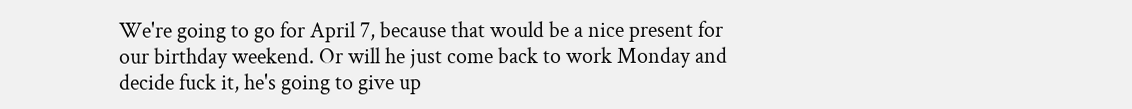We're going to go for April 7, because that would be a nice present for our birthday weekend. Or will he just come back to work Monday and decide fuck it, he's going to give up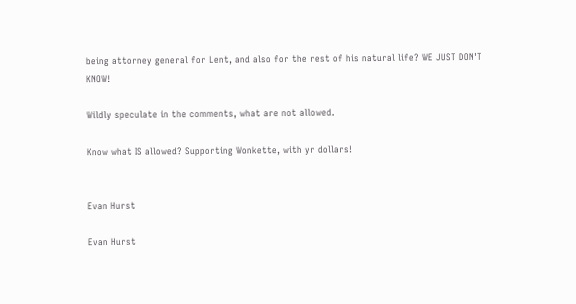being attorney general for Lent, and also for the rest of his natural life? WE JUST DON'T KNOW!

Wildly speculate in the comments, what are not allowed.

Know what IS allowed? Supporting Wonkette, with yr dollars!


Evan Hurst

Evan Hurst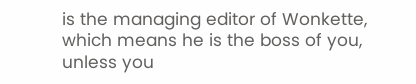is the managing editor of Wonkette, which means he is the boss of you, unless you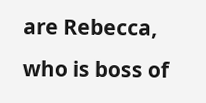are Rebecca, who is boss of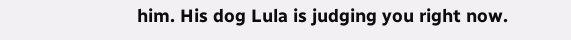him. His dog Lula is judging you right now.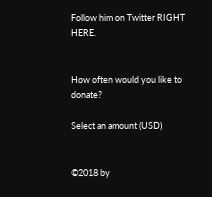Follow him on Twitter RIGHT HERE.


How often would you like to donate?

Select an amount (USD)


©2018 by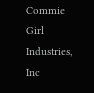Commie Girl Industries, Inc